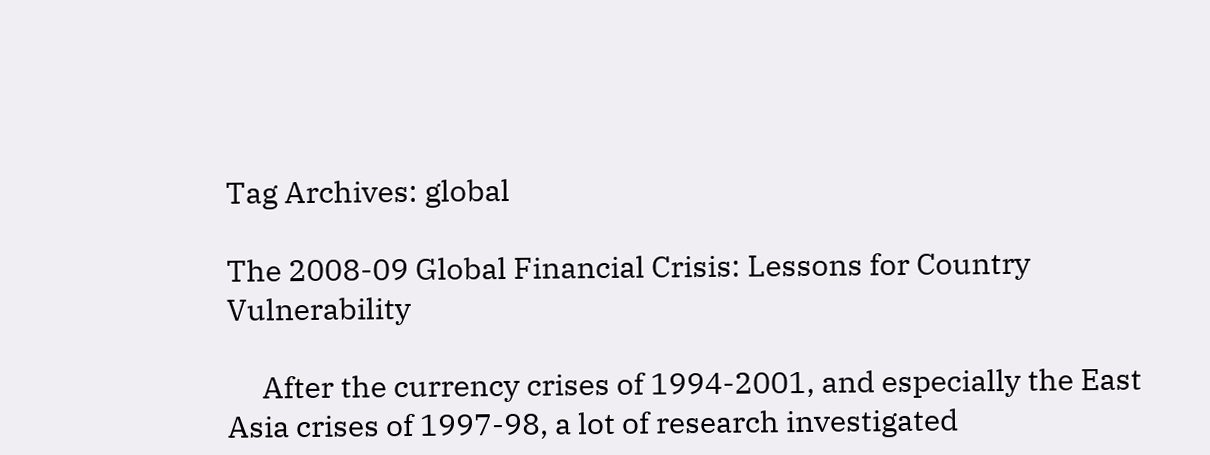Tag Archives: global

The 2008-09 Global Financial Crisis: Lessons for Country Vulnerability

     After the currency crises of 1994-2001, and especially the East Asia crises of 1997-98, a lot of research investigated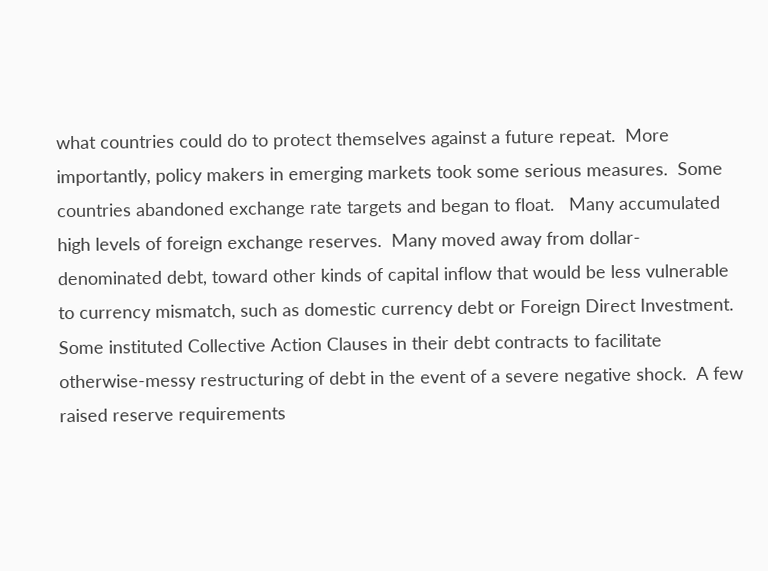what countries could do to protect themselves against a future repeat.  More importantly, policy makers in emerging markets took some serious measures.  Some countries abandoned exchange rate targets and began to float.   Many accumulated high levels of foreign exchange reserves.  Many moved away from dollar-denominated debt, toward other kinds of capital inflow that would be less vulnerable to currency mismatch, such as domestic currency debt or Foreign Direct Investment.   Some instituted Collective Action Clauses in their debt contracts to facilitate otherwise-messy restructuring of debt in the event of a severe negative shock.  A few raised reserve requirements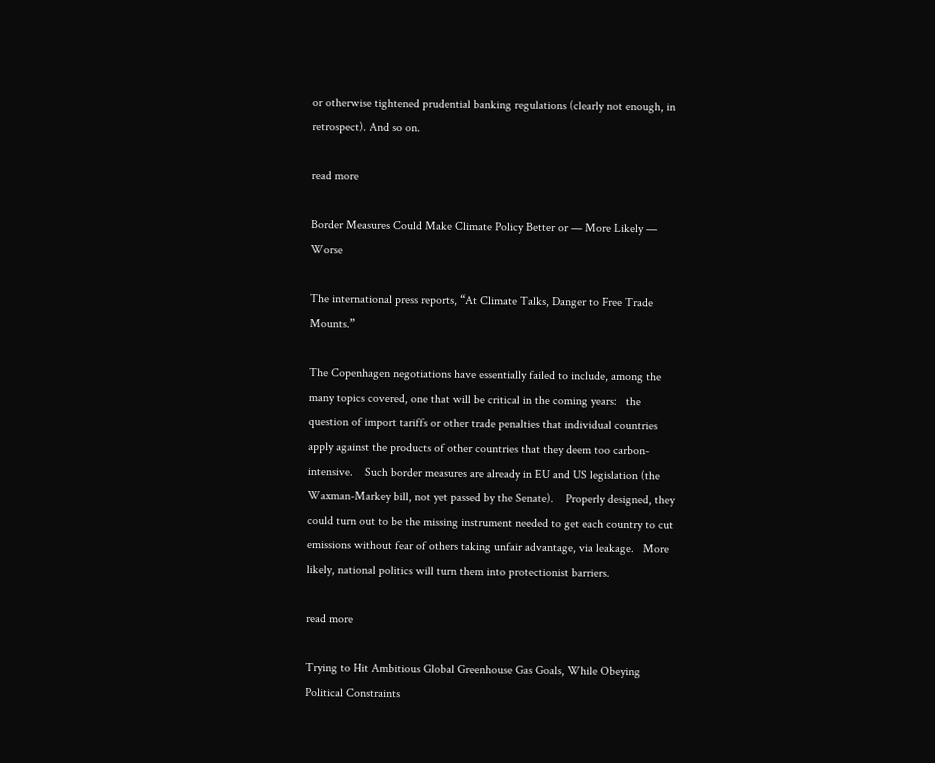or otherwise tightened prudential banking regulations (clearly not enough, in retrospect). And so on.

read more

Border Measures Could Make Climate Policy Better or — More Likely — Worse

The international press reports, “At Climate Talks, Danger to Free Trade Mounts.”

The Copenhagen negotiations have essentially failed to include, among the many topics covered, one that will be critical in the coming years:   the question of import tariffs or other trade penalties that individual countries apply against the products of other countries that they deem too carbon-intensive.    Such border measures are already in EU and US legislation (the Waxman-Markey bill, not yet passed by the Senate).    Properly designed, they could turn out to be the missing instrument needed to get each country to cut emissions without fear of others taking unfair advantage, via leakage.   More likely, national politics will turn them into protectionist barriers.

read more

Trying to Hit Ambitious Global Greenhouse Gas Goals, While Obeying Political Constraints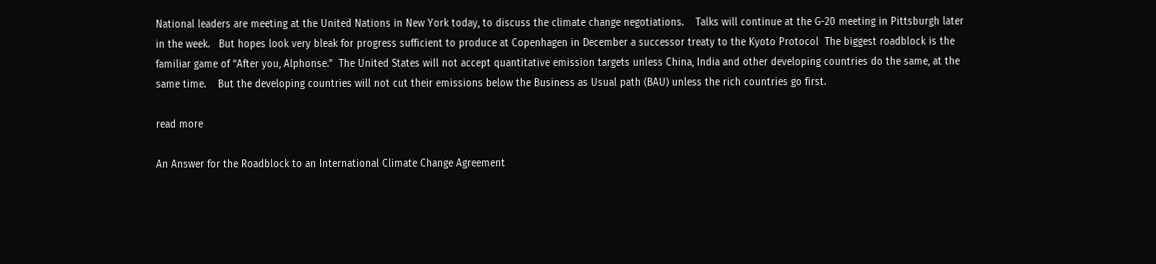National leaders are meeting at the United Nations in New York today, to discuss the climate change negotiations.    Talks will continue at the G-20 meeting in Pittsburgh later in the week.   But hopes look very bleak for progress sufficient to produce at Copenhagen in December a successor treaty to the Kyoto Protocol  The biggest roadblock is the familiar game of “After you, Alphonse.”  The United States will not accept quantitative emission targets unless China, India and other developing countries do the same, at the same time.    But the developing countries will not cut their emissions below the Business as Usual path (BAU) unless the rich countries go first.

read more

An Answer for the Roadblock to an International Climate Change Agreement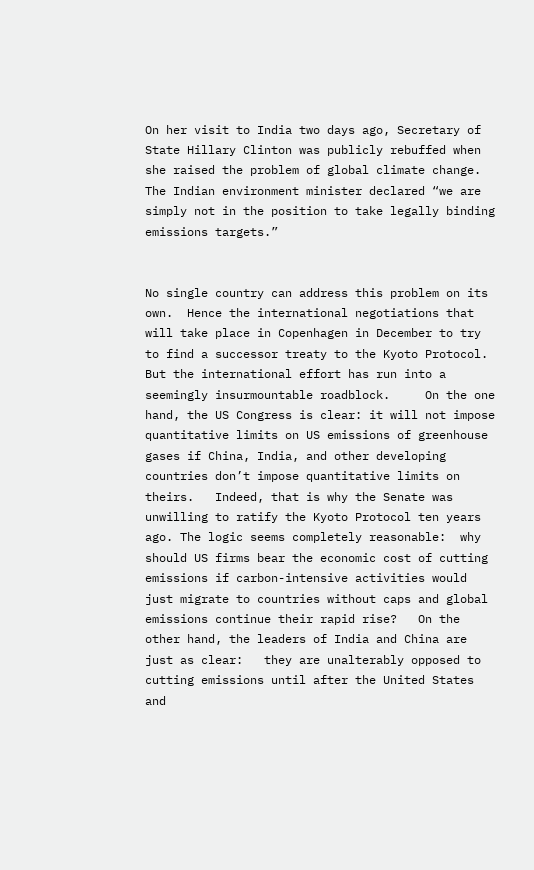On her visit to India two days ago, Secretary of State Hillary Clinton was publicly rebuffed when she raised the problem of global climate change.    The Indian environment minister declared “we are simply not in the position to take legally binding emissions targets.”


No single country can address this problem on its own.  Hence the international negotiations that will take place in Copenhagen in December to try to find a successor treaty to the Kyoto Protocol.   But the international effort has run into a seemingly insurmountable roadblock.     On the one hand, the US Congress is clear: it will not impose quantitative limits on US emissions of greenhouse gases if China, India, and other developing countries don’t impose quantitative limits on theirs.   Indeed, that is why the Senate was unwilling to ratify the Kyoto Protocol ten years ago. The logic seems completely reasonable:  why should US firms bear the economic cost of cutting emissions if carbon-intensive activities would just migrate to countries without caps and global emissions continue their rapid rise?   On the other hand, the leaders of India and China are just as clear:   they are unalterably opposed to cutting emissions until after the United States and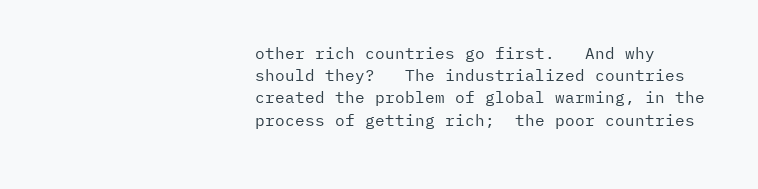other rich countries go first.   And why should they?   The industrialized countries created the problem of global warming, in the process of getting rich;  the poor countries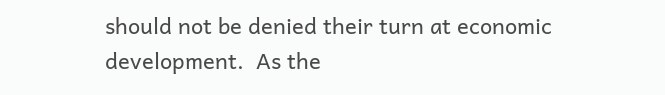should not be denied their turn at economic development.  As the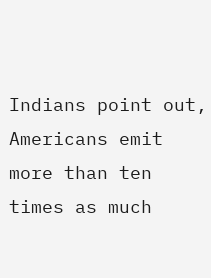Indians point out, Americans emit more than ten times as much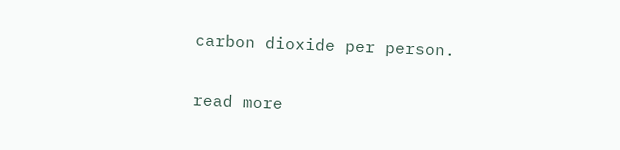carbon dioxide per person.

read more